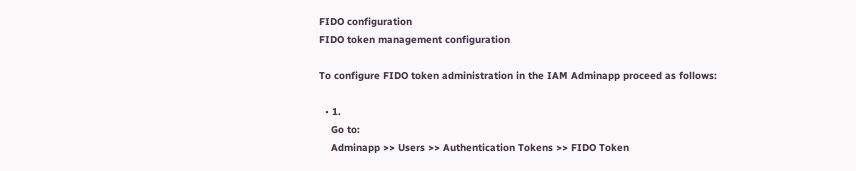FIDO configuration
FIDO token management configuration

To configure FIDO token administration in the IAM Adminapp proceed as follows:

  • 1.
    Go to:
    Adminapp >> Users >> Authentication Tokens >> FIDO Token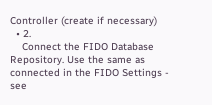Controller (create if necessary)
  • 2.
    Connect the FIDO Database Repository. Use the same as connected in the FIDO Settings - see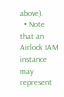above).
  • Note that an Airlock IAM instance may represent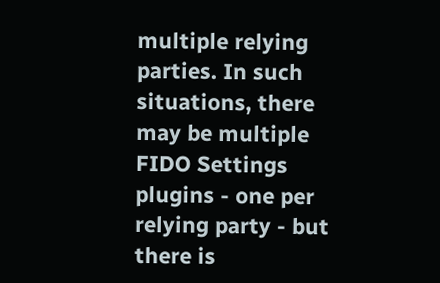multiple relying parties. In such situations, there may be multiple FIDO Settings plugins - one per relying party - but there is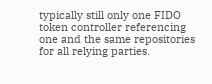typically still only one FIDO token controller referencing one and the same repositories for all relying parties.